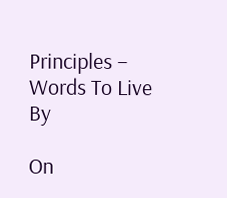Principles – Words To Live By

On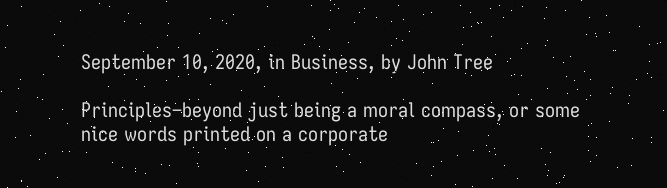September 10, 2020, in Business, by John Tree

Principles–beyond just being a moral compass, or some nice words printed on a corporate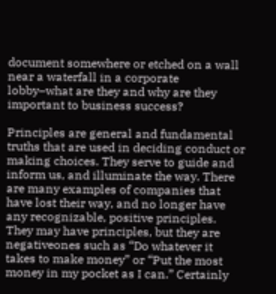document somewhere or etched on a wall near a waterfall in a corporate lobby–what are they and why are they important to business success?

Principles are general and fundamental truths that are used in deciding conduct or making choices. They serve to guide and inform us, and illuminate the way. There are many examples of companies that have lost their way, and no longer have any recognizable, positive principles. They may have principles, but they are negativeones such as “Do whatever it takes to make money” or “Put the most money in my pocket as I can.” Certainly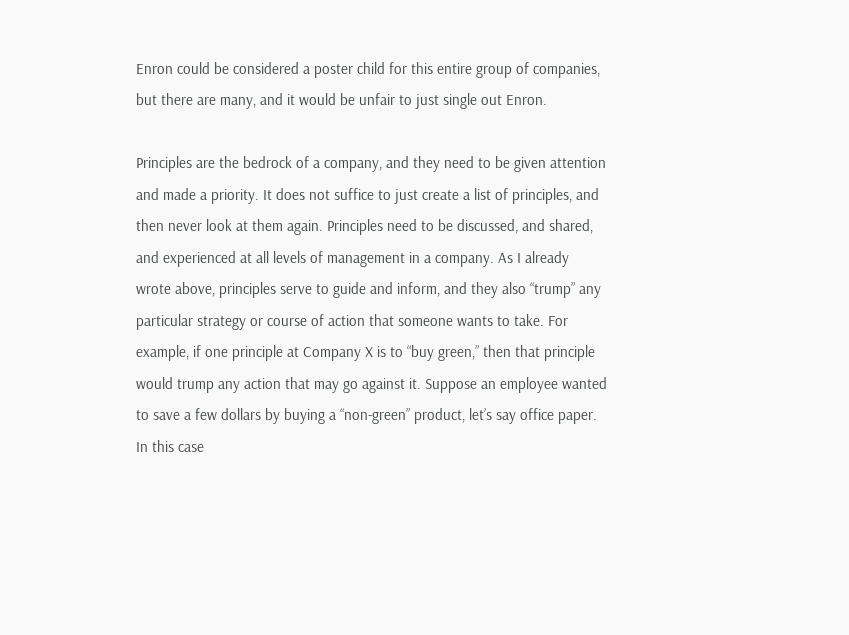Enron could be considered a poster child for this entire group of companies, but there are many, and it would be unfair to just single out Enron.

Principles are the bedrock of a company, and they need to be given attention and made a priority. It does not suffice to just create a list of principles, and then never look at them again. Principles need to be discussed, and shared, and experienced at all levels of management in a company. As I already wrote above, principles serve to guide and inform, and they also “trump” any particular strategy or course of action that someone wants to take. For example, if one principle at Company X is to “buy green,” then that principle would trump any action that may go against it. Suppose an employee wanted to save a few dollars by buying a “non-green” product, let’s say office paper. In this case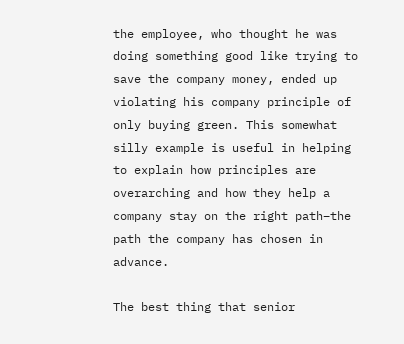the employee, who thought he was doing something good like trying to save the company money, ended up violating his company principle of only buying green. This somewhat silly example is useful in helping to explain how principles are overarching and how they help a company stay on the right path–the path the company has chosen in advance.

The best thing that senior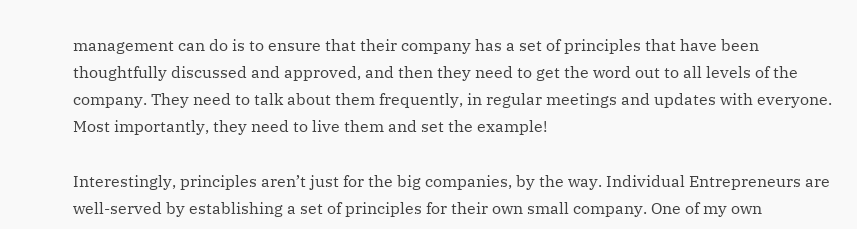management can do is to ensure that their company has a set of principles that have been thoughtfully discussed and approved, and then they need to get the word out to all levels of the company. They need to talk about them frequently, in regular meetings and updates with everyone. Most importantly, they need to live them and set the example!

Interestingly, principles aren’t just for the big companies, by the way. Individual Entrepreneurs are well-served by establishing a set of principles for their own small company. One of my own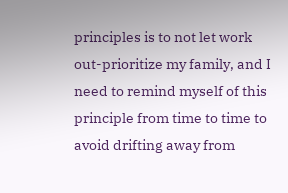principles is to not let work out-prioritize my family, and I need to remind myself of this principle from time to time to avoid drifting away from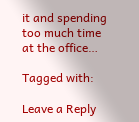it and spending too much time at the office…

Tagged with:

Leave a Reply